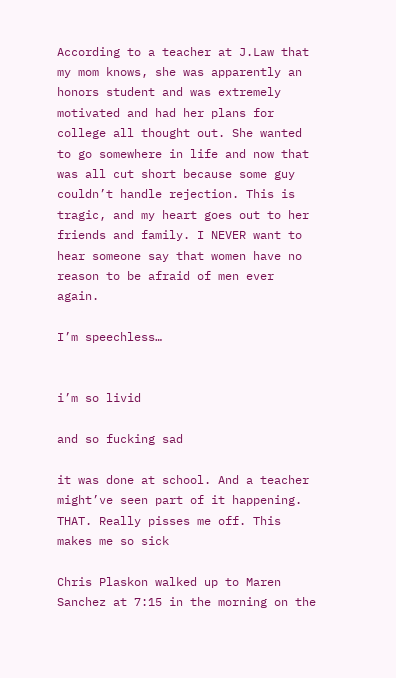According to a teacher at J.Law that my mom knows, she was apparently an honors student and was extremely motivated and had her plans for college all thought out. She wanted to go somewhere in life and now that was all cut short because some guy couldn’t handle rejection. This is tragic, and my heart goes out to her friends and family. I NEVER want to hear someone say that women have no reason to be afraid of men ever again.

I’m speechless…


i’m so livid

and so fucking sad

it was done at school. And a teacher might’ve seen part of it happening. THAT. Really pisses me off. This makes me so sick

Chris Plaskon walked up to Maren Sanchez at 7:15 in the morning on the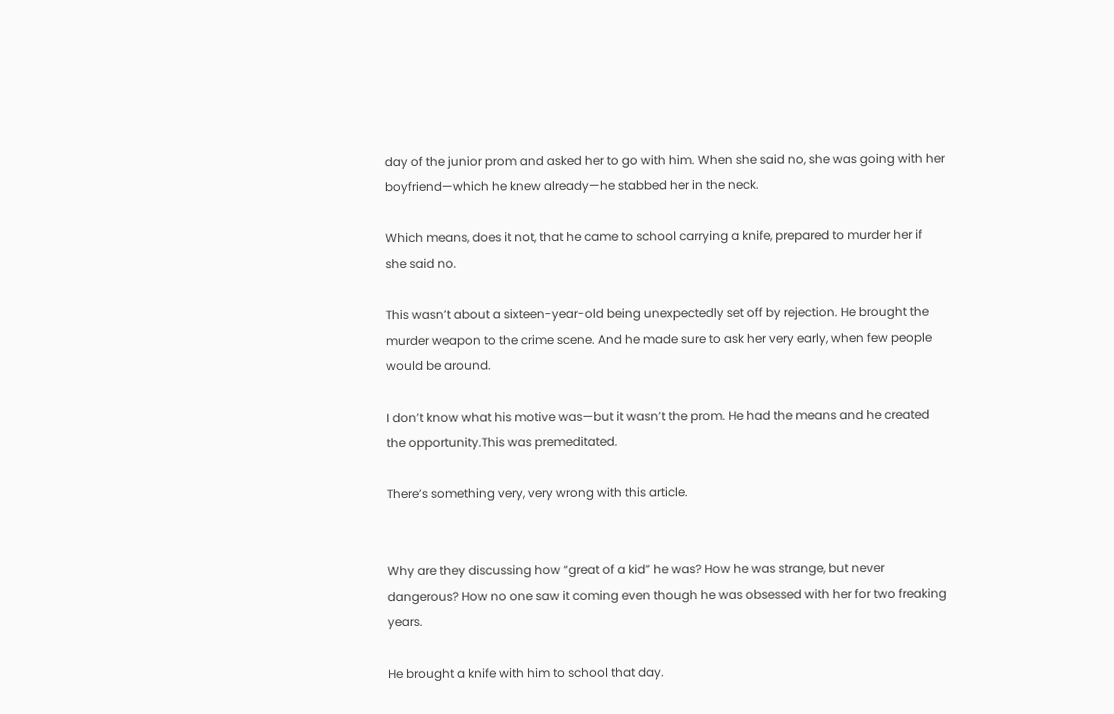day of the junior prom and asked her to go with him. When she said no, she was going with her boyfriend—which he knew already—he stabbed her in the neck.

Which means, does it not, that he came to school carrying a knife, prepared to murder her if she said no.

This wasn’t about a sixteen-year-old being unexpectedly set off by rejection. He brought the murder weapon to the crime scene. And he made sure to ask her very early, when few people would be around.

I don’t know what his motive was—but it wasn’t the prom. He had the means and he created the opportunity.This was premeditated.

There’s something very, very wrong with this article.


Why are they discussing how “great of a kid” he was? How he was strange, but never dangerous? How no one saw it coming even though he was obsessed with her for two freaking years.

He brought a knife with him to school that day.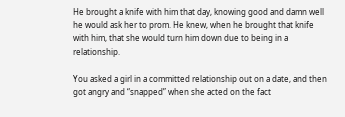He brought a knife with him that day, knowing good and damn well he would ask her to prom. He knew, when he brought that knife with him, that she would turn him down due to being in a relationship.

You asked a girl in a committed relationship out on a date, and then got angry and “snapped” when she acted on the fact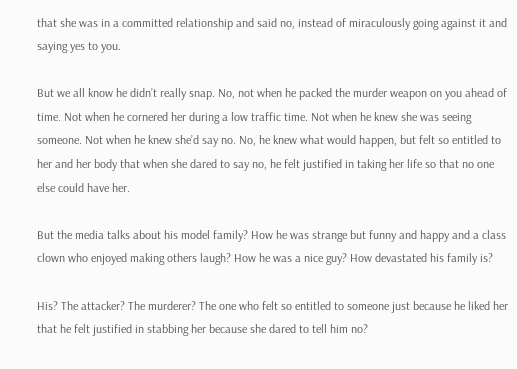that she was in a committed relationship and said no, instead of miraculously going against it and saying yes to you.

But we all know he didn’t really snap. No, not when he packed the murder weapon on you ahead of time. Not when he cornered her during a low traffic time. Not when he knew she was seeing someone. Not when he knew she’d say no. No, he knew what would happen, but felt so entitled to her and her body that when she dared to say no, he felt justified in taking her life so that no one else could have her.

But the media talks about his model family? How he was strange but funny and happy and a class clown who enjoyed making others laugh? How he was a nice guy? How devastated his family is?

His? The attacker? The murderer? The one who felt so entitled to someone just because he liked her that he felt justified in stabbing her because she dared to tell him no?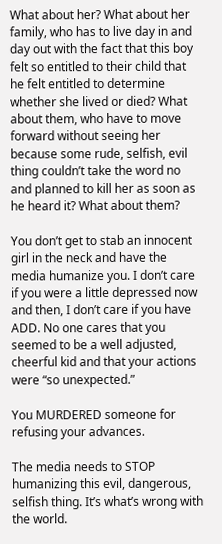What about her? What about her family, who has to live day in and day out with the fact that this boy felt so entitled to their child that he felt entitled to determine whether she lived or died? What about them, who have to move forward without seeing her because some rude, selfish, evil thing couldn’t take the word no and planned to kill her as soon as he heard it? What about them?

You don’t get to stab an innocent girl in the neck and have the media humanize you. I don’t care if you were a little depressed now and then, I don’t care if you have ADD. No one cares that you seemed to be a well adjusted, cheerful kid and that your actions were “so unexpected.”

You MURDERED someone for refusing your advances.

The media needs to STOP humanizing this evil, dangerous, selfish thing. It’s what’s wrong with the world.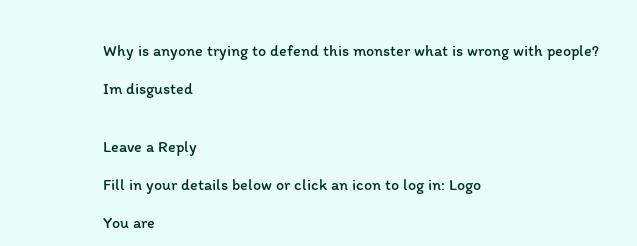Why is anyone trying to defend this monster what is wrong with people?

Im disgusted


Leave a Reply

Fill in your details below or click an icon to log in: Logo

You are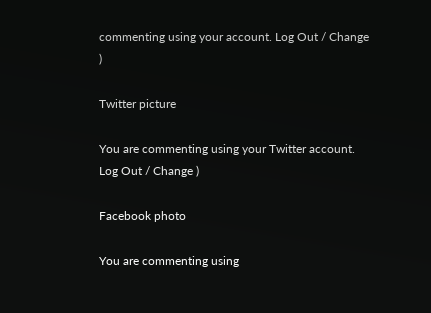commenting using your account. Log Out / Change )

Twitter picture

You are commenting using your Twitter account. Log Out / Change )

Facebook photo

You are commenting using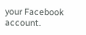your Facebook account.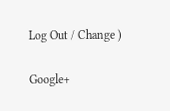Log Out / Change )

Google+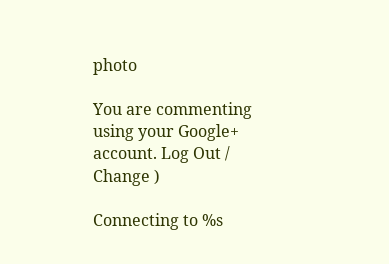photo

You are commenting using your Google+ account. Log Out / Change )

Connecting to %s